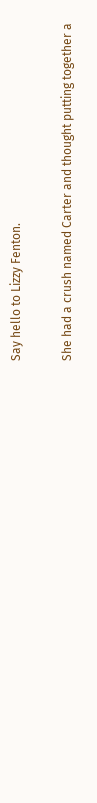Say hello to Lizzy Fenton.

She had a crush named Carter and thought putting together a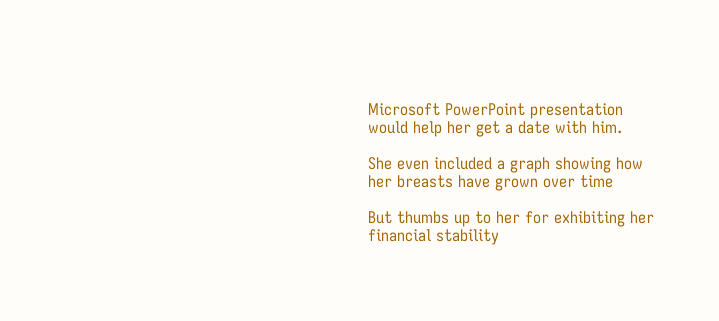Microsoft PowerPoint presentation would help her get a date with him.

She even included a graph showing how her breasts have grown over time

But thumbs up to her for exhibiting her financial stability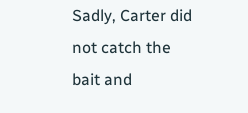Sadly, Carter did not catch the bait and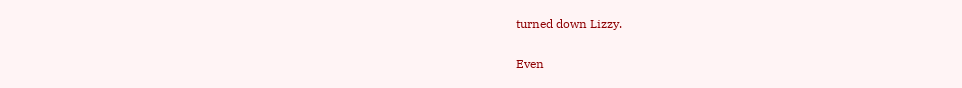turned down Lizzy.

Even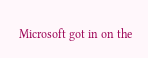Microsoft got in on the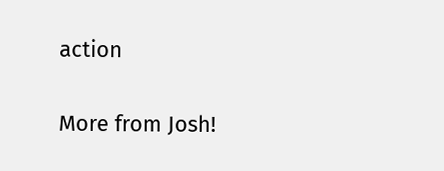action

More from Josh!